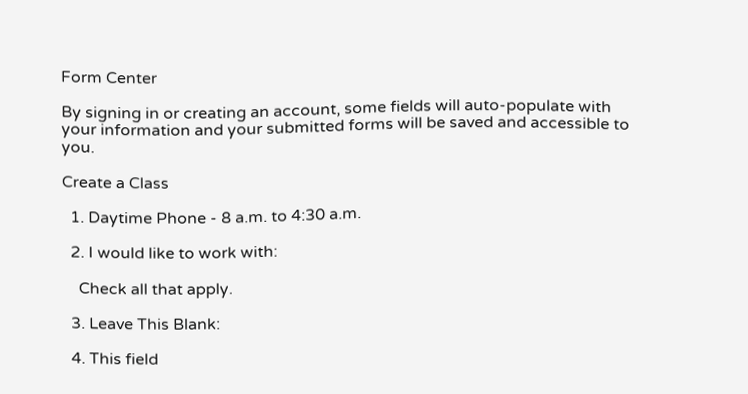Form Center

By signing in or creating an account, some fields will auto-populate with your information and your submitted forms will be saved and accessible to you.

Create a Class

  1. Daytime Phone - 8 a.m. to 4:30 a.m.

  2. I would like to work with:

    Check all that apply.

  3. Leave This Blank:

  4. This field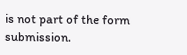is not part of the form submission.